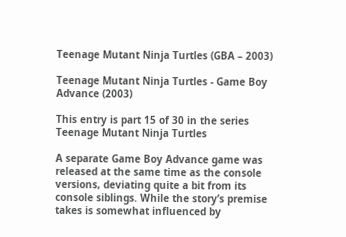Teenage Mutant Ninja Turtles (GBA – 2003)

Teenage Mutant Ninja Turtles - Game Boy Advance (2003)

This entry is part 15 of 30 in the series Teenage Mutant Ninja Turtles

A separate Game Boy Advance game was released at the same time as the console versions, deviating quite a bit from its console siblings. While the story’s premise takes is somewhat influenced by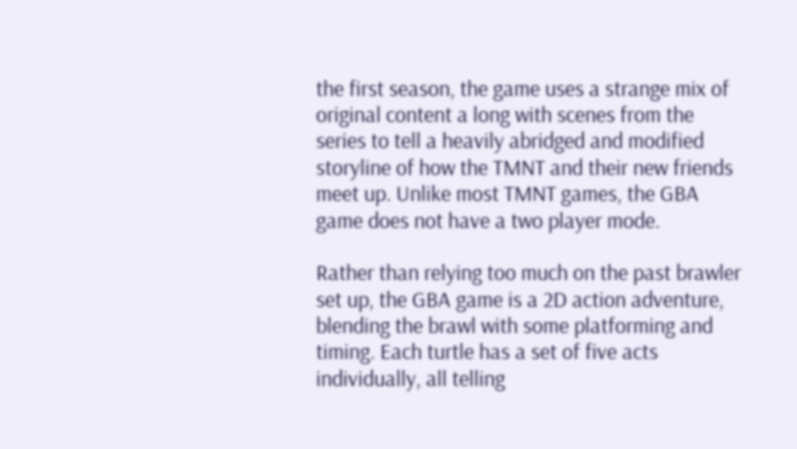the first season, the game uses a strange mix of original content a long with scenes from the series to tell a heavily abridged and modified storyline of how the TMNT and their new friends meet up. Unlike most TMNT games, the GBA game does not have a two player mode.

Rather than relying too much on the past brawler set up, the GBA game is a 2D action adventure, blending the brawl with some platforming and timing. Each turtle has a set of five acts individually, all telling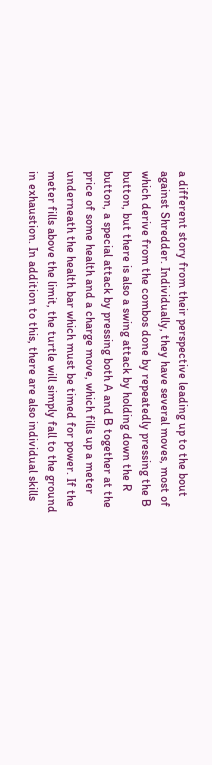a different story from their perspective leading up to the bout against Shredder. Individually, they have several moves, most of which derive from the combos done by repeatedly pressing the B button, but there is also a swing attack by holding down the R button, a special attack by pressing both A and B together at the price of some health and a charge move, which fills up a meter underneath the health bar which must be timed for power. If the meter fills above the limit, the turtle will simply fall to the ground in exhaustion. In addition to this, there are also individual skills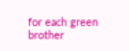for each green brother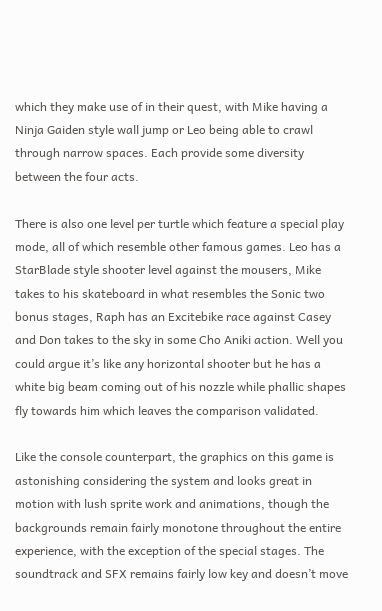which they make use of in their quest, with Mike having a Ninja Gaiden style wall jump or Leo being able to crawl through narrow spaces. Each provide some diversity between the four acts.

There is also one level per turtle which feature a special play mode, all of which resemble other famous games. Leo has a StarBlade style shooter level against the mousers, Mike takes to his skateboard in what resembles the Sonic two bonus stages, Raph has an Excitebike race against Casey and Don takes to the sky in some Cho Aniki action. Well you could argue it’s like any horizontal shooter but he has a white big beam coming out of his nozzle while phallic shapes fly towards him which leaves the comparison validated.

Like the console counterpart, the graphics on this game is astonishing considering the system and looks great in motion with lush sprite work and animations, though the backgrounds remain fairly monotone throughout the entire experience, with the exception of the special stages. The soundtrack and SFX remains fairly low key and doesn’t move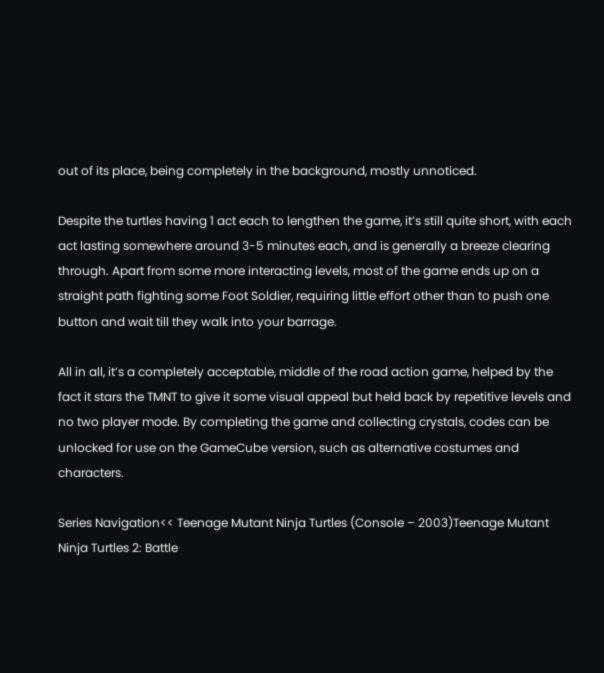out of its place, being completely in the background, mostly unnoticed.

Despite the turtles having 1 act each to lengthen the game, it’s still quite short, with each act lasting somewhere around 3-5 minutes each, and is generally a breeze clearing through. Apart from some more interacting levels, most of the game ends up on a straight path fighting some Foot Soldier, requiring little effort other than to push one button and wait till they walk into your barrage.

All in all, it’s a completely acceptable, middle of the road action game, helped by the fact it stars the TMNT to give it some visual appeal but held back by repetitive levels and no two player mode. By completing the game and collecting crystals, codes can be unlocked for use on the GameCube version, such as alternative costumes and characters.

Series Navigation<< Teenage Mutant Ninja Turtles (Console – 2003)Teenage Mutant Ninja Turtles 2: Battle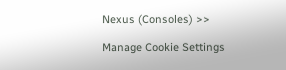Nexus (Consoles) >>

Manage Cookie Settings